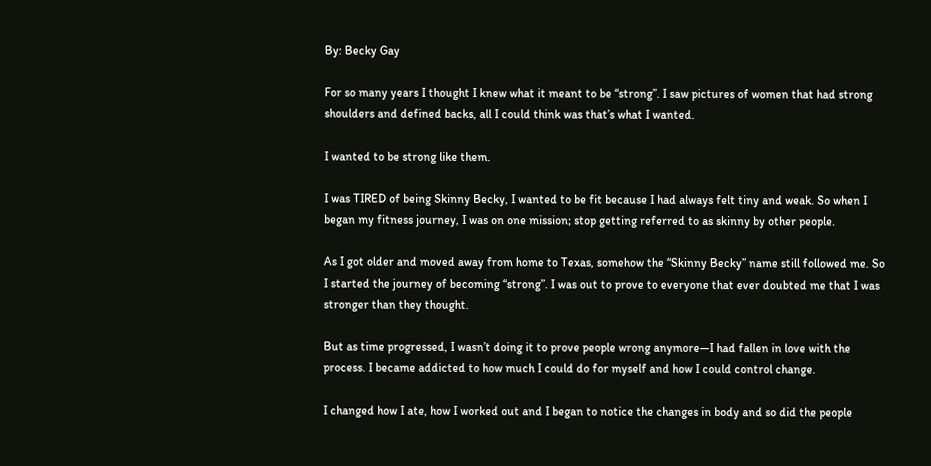By: Becky Gay

For so many years I thought I knew what it meant to be “strong”. I saw pictures of women that had strong shoulders and defined backs, all I could think was that’s what I wanted.

I wanted to be strong like them.

I was TIRED of being Skinny Becky, I wanted to be fit because I had always felt tiny and weak. So when I began my fitness journey, I was on one mission; stop getting referred to as skinny by other people.

As I got older and moved away from home to Texas, somehow the “Skinny Becky” name still followed me. So I started the journey of becoming “strong”. I was out to prove to everyone that ever doubted me that I was stronger than they thought.

But as time progressed, I wasn’t doing it to prove people wrong anymore—I had fallen in love with the process. I became addicted to how much I could do for myself and how I could control change.

I changed how I ate, how I worked out and I began to notice the changes in body and so did the people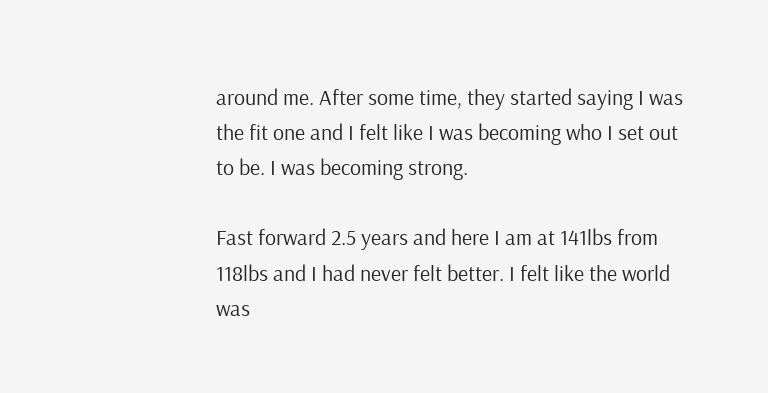around me. After some time, they started saying I was the fit one and I felt like I was becoming who I set out to be. I was becoming strong.

Fast forward 2.5 years and here I am at 141lbs from 118lbs and I had never felt better. I felt like the world was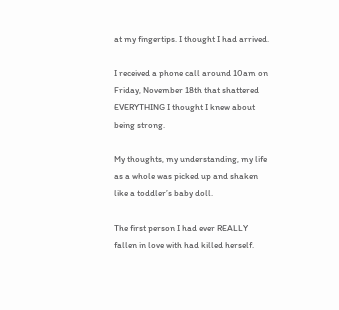at my fingertips. I thought I had arrived.

I received a phone call around 10am on Friday, November 18th that shattered EVERYTHING I thought I knew about being strong.

My thoughts, my understanding, my life as a whole was picked up and shaken like a toddler’s baby doll.

The first person I had ever REALLY fallen in love with had killed herself.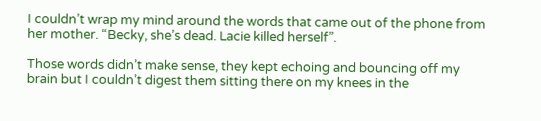I couldn’t wrap my mind around the words that came out of the phone from her mother. “Becky, she’s dead. Lacie killed herself”.

Those words didn’t make sense, they kept echoing and bouncing off my brain but I couldn’t digest them sitting there on my knees in the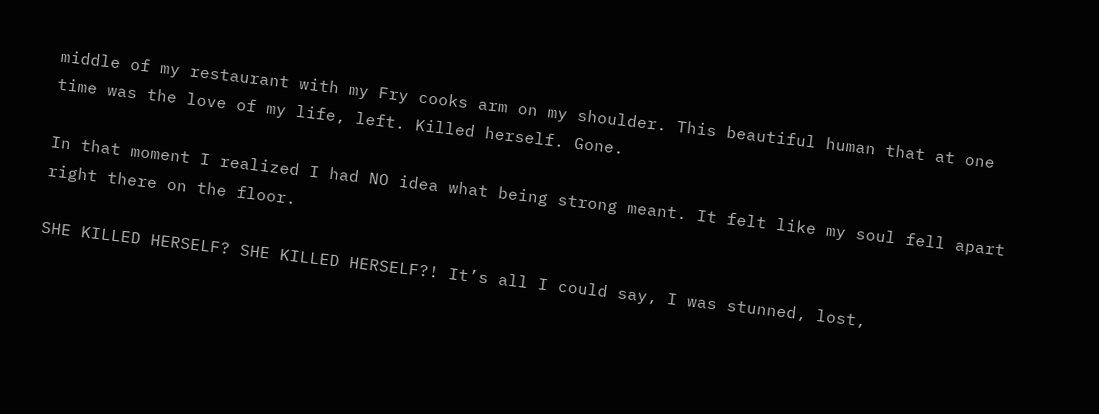middle of my restaurant with my Fry cooks arm on my shoulder. This beautiful human that at one time was the love of my life, left. Killed herself. Gone.

In that moment I realized I had NO idea what being strong meant. It felt like my soul fell apart right there on the floor.

SHE KILLED HERSELF? SHE KILLED HERSELF?! It’s all I could say, I was stunned, lost,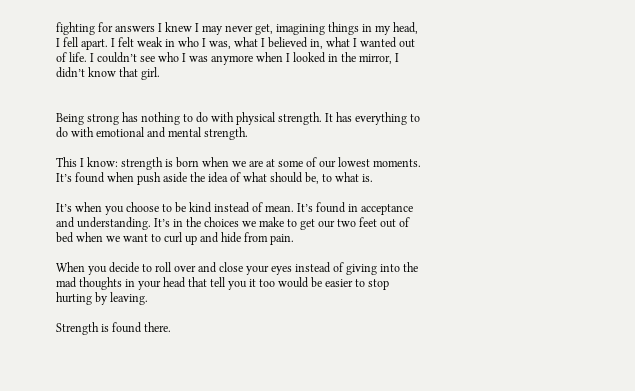fighting for answers I knew I may never get, imagining things in my head, I fell apart. I felt weak in who I was, what I believed in, what I wanted out of life. I couldn’t see who I was anymore when I looked in the mirror, I didn’t know that girl.


Being strong has nothing to do with physical strength. It has everything to do with emotional and mental strength.

This I know: strength is born when we are at some of our lowest moments. It’s found when push aside the idea of what should be, to what is.

It’s when you choose to be kind instead of mean. It’s found in acceptance and understanding. It’s in the choices we make to get our two feet out of bed when we want to curl up and hide from pain.

When you decide to roll over and close your eyes instead of giving into the mad thoughts in your head that tell you it too would be easier to stop hurting by leaving.

Strength is found there.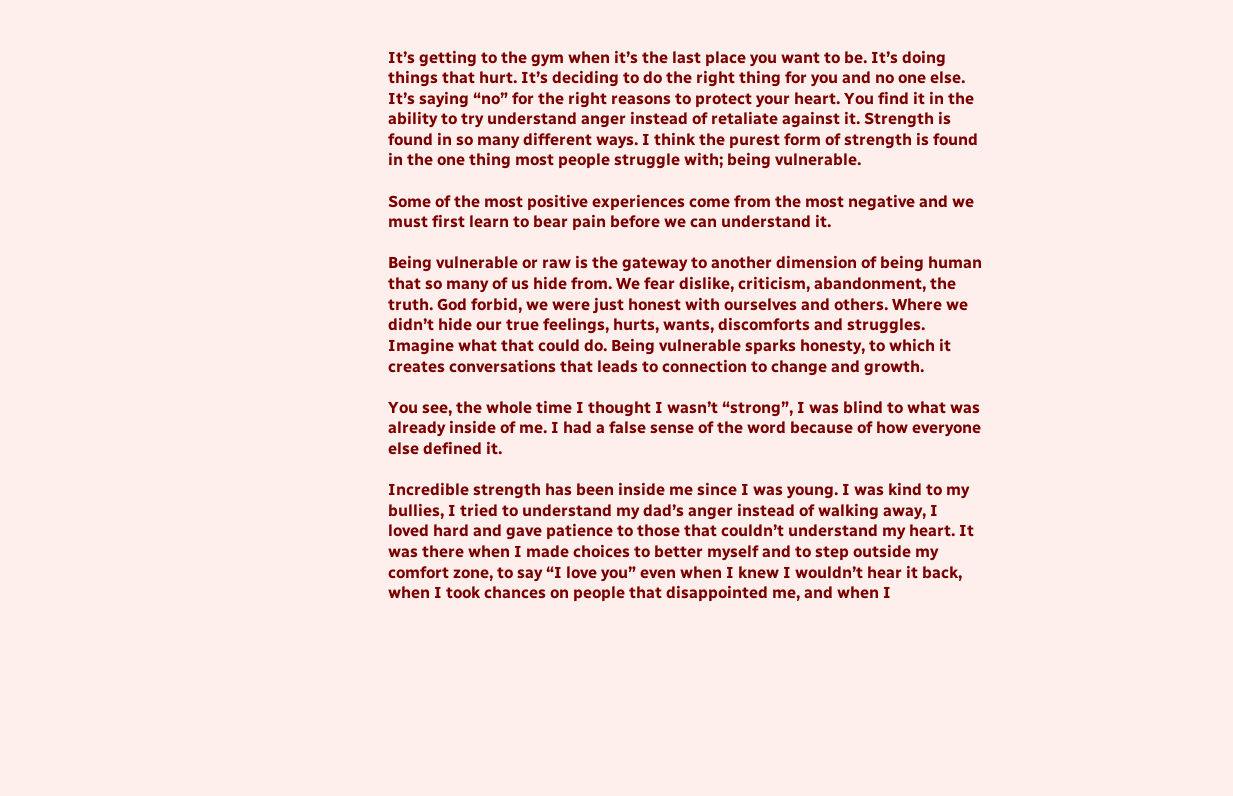It’s getting to the gym when it’s the last place you want to be. It’s doing things that hurt. It’s deciding to do the right thing for you and no one else.  It’s saying “no” for the right reasons to protect your heart. You find it in the ability to try understand anger instead of retaliate against it. Strength is found in so many different ways. I think the purest form of strength is found in the one thing most people struggle with; being vulnerable.

Some of the most positive experiences come from the most negative and we must first learn to bear pain before we can understand it.

Being vulnerable or raw is the gateway to another dimension of being human that so many of us hide from. We fear dislike, criticism, abandonment, the truth. God forbid, we were just honest with ourselves and others. Where we didn’t hide our true feelings, hurts, wants, discomforts and struggles. Imagine what that could do. Being vulnerable sparks honesty, to which it creates conversations that leads to connection to change and growth.

You see, the whole time I thought I wasn’t “strong”, I was blind to what was already inside of me. I had a false sense of the word because of how everyone else defined it.

Incredible strength has been inside me since I was young. I was kind to my bullies, I tried to understand my dad’s anger instead of walking away, I loved hard and gave patience to those that couldn’t understand my heart. It was there when I made choices to better myself and to step outside my comfort zone, to say “I love you” even when I knew I wouldn’t hear it back, when I took chances on people that disappointed me, and when I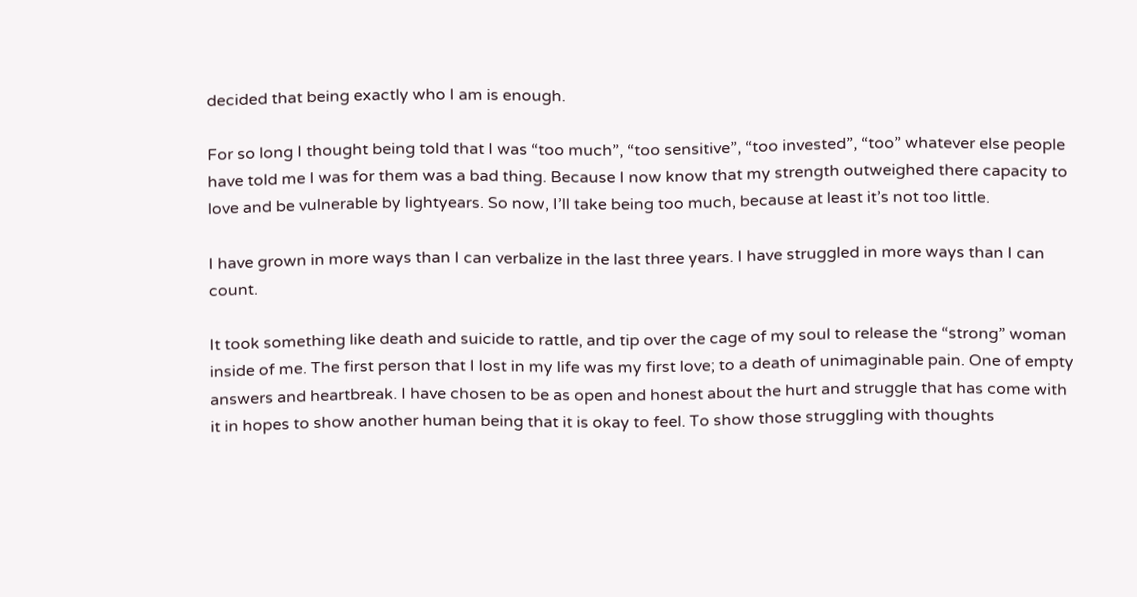decided that being exactly who I am is enough.

For so long I thought being told that I was “too much”, “too sensitive”, “too invested”, “too” whatever else people have told me I was for them was a bad thing. Because I now know that my strength outweighed there capacity to love and be vulnerable by lightyears. So now, I’ll take being too much, because at least it’s not too little.

I have grown in more ways than I can verbalize in the last three years. I have struggled in more ways than I can count.

It took something like death and suicide to rattle, and tip over the cage of my soul to release the “strong” woman inside of me. The first person that I lost in my life was my first love; to a death of unimaginable pain. One of empty answers and heartbreak. I have chosen to be as open and honest about the hurt and struggle that has come with it in hopes to show another human being that it is okay to feel. To show those struggling with thoughts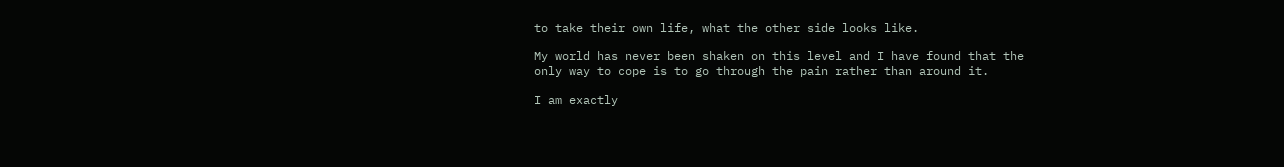to take their own life, what the other side looks like.

My world has never been shaken on this level and I have found that the only way to cope is to go through the pain rather than around it.

I am exactly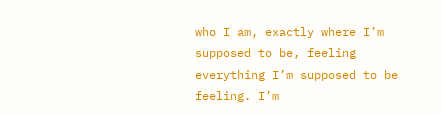who I am, exactly where I’m supposed to be, feeling everything I’m supposed to be feeling. I’m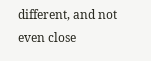different, and not even close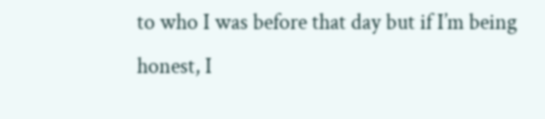to who I was before that day but if I’m being honest, I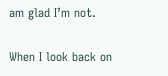am glad I’m not.

When I look back on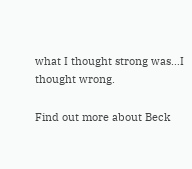what I thought strong was…I thought wrong.

Find out more about Beck